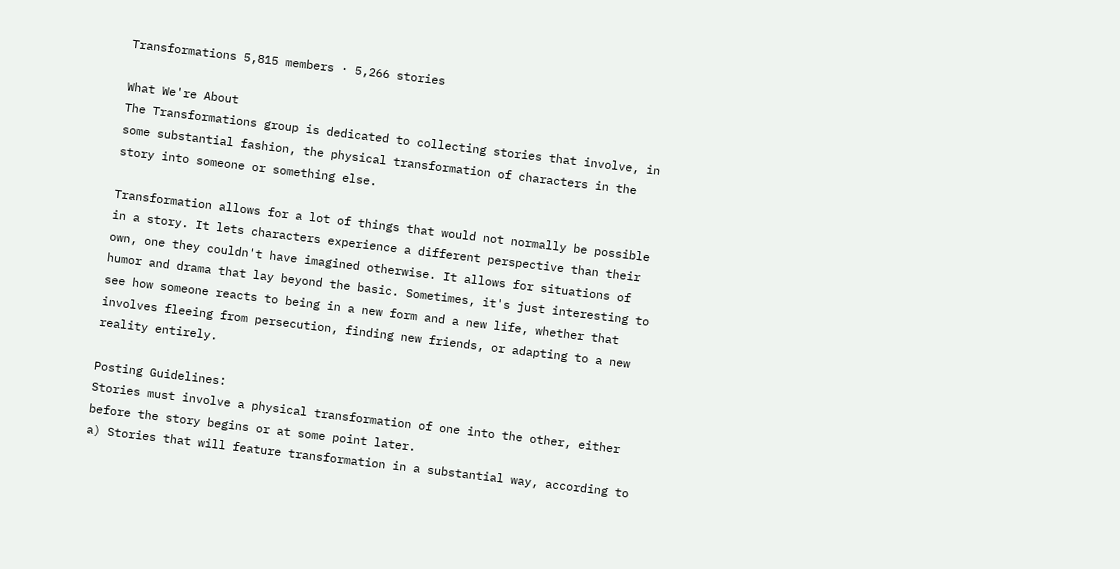Transformations 5,815 members · 5,266 stories

What We're About
The Transformations group is dedicated to collecting stories that involve, in some substantial fashion, the physical transformation of characters in the story into someone or something else.

Transformation allows for a lot of things that would not normally be possible in a story. It lets characters experience a different perspective than their own, one they couldn't have imagined otherwise. It allows for situations of humor and drama that lay beyond the basic. Sometimes, it's just interesting to see how someone reacts to being in a new form and a new life, whether that involves fleeing from persecution, finding new friends, or adapting to a new reality entirely.

Posting Guidelines:
Stories must involve a physical transformation of one into the other, either before the story begins or at some point later.
a) Stories that will feature transformation in a substantial way, according to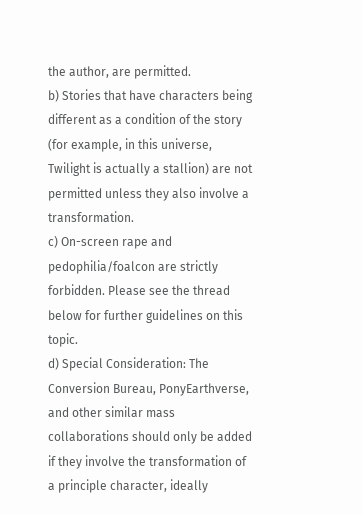the author, are permitted.
b) Stories that have characters being different as a condition of the story (for example, in this universe, Twilight is actually a stallion) are not permitted unless they also involve a transformation.
c) On-screen rape and pedophilia/foalcon are strictly forbidden. Please see the thread below for further guidelines on this topic.
d) Special Consideration: The Conversion Bureau, PonyEarthverse, and other similar mass collaborations should only be added if they involve the transformation of a principle character, ideally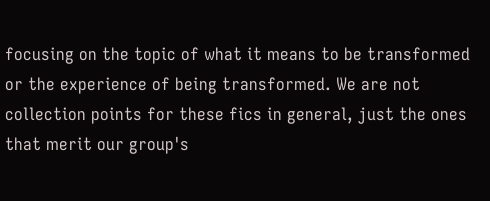focusing on the topic of what it means to be transformed or the experience of being transformed. We are not collection points for these fics in general, just the ones that merit our group's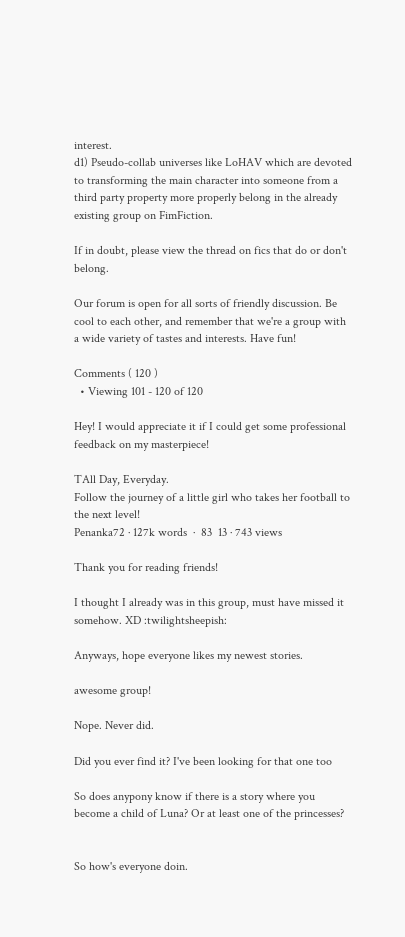interest.
d1) Pseudo-collab universes like LoHAV which are devoted to transforming the main character into someone from a third party property more properly belong in the already existing group on FimFiction.

If in doubt, please view the thread on fics that do or don't belong.

Our forum is open for all sorts of friendly discussion. Be cool to each other, and remember that we're a group with a wide variety of tastes and interests. Have fun!

Comments ( 120 )
  • Viewing 101 - 120 of 120

Hey! I would appreciate it if I could get some professional feedback on my masterpiece!

TAll Day, Everyday.
Follow the journey of a little girl who takes her football to the next level!
Penanka72 · 127k words  ·  83  13 · 743 views

Thank you for reading friends!

I thought I already was in this group, must have missed it somehow. XD :twilightsheepish:

Anyways, hope everyone likes my newest stories.

awesome group!

Nope. Never did.

Did you ever find it? I've been looking for that one too

So does anypony know if there is a story where you become a child of Luna? Or at least one of the princesses?


So how's everyone doin.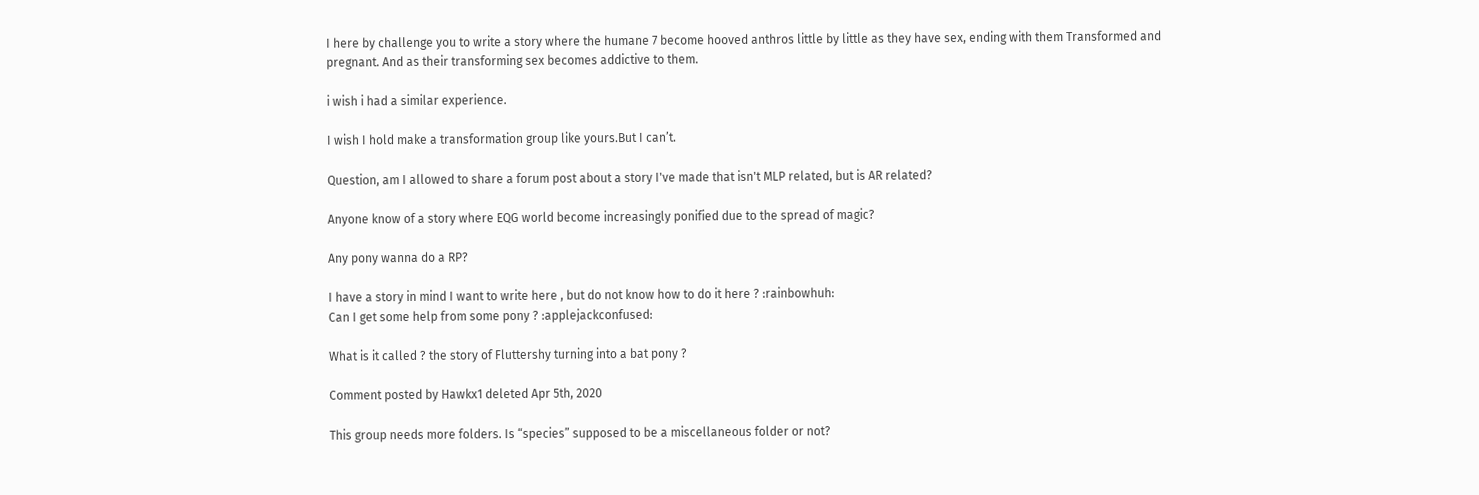I here by challenge you to write a story where the humane 7 become hooved anthros little by little as they have sex, ending with them Transformed and pregnant. And as their transforming sex becomes addictive to them.

i wish i had a similar experience.

I wish I hold make a transformation group like yours.But I can’t.

Question, am I allowed to share a forum post about a story I've made that isn't MLP related, but is AR related?

Anyone know of a story where EQG world become increasingly ponified due to the spread of magic?

Any pony wanna do a RP?

I have a story in mind I want to write here , but do not know how to do it here ? :rainbowhuh:
Can I get some help from some pony ? :applejackconfused:

What is it called ? the story of Fluttershy turning into a bat pony ?

Comment posted by Hawkx1 deleted Apr 5th, 2020

This group needs more folders. Is “species” supposed to be a miscellaneous folder or not?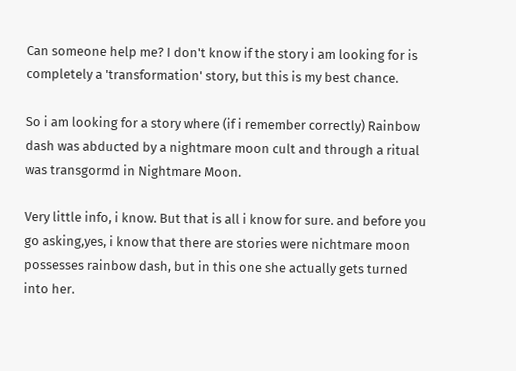Can someone help me? I don't know if the story i am looking for is completely a 'transformation' story, but this is my best chance.

So i am looking for a story where (if i remember correctly) Rainbow dash was abducted by a nightmare moon cult and through a ritual was transgormd in Nightmare Moon.

Very little info, i know. But that is all i know for sure. and before you go asking,yes, i know that there are stories were nichtmare moon possesses rainbow dash, but in this one she actually gets turned into her.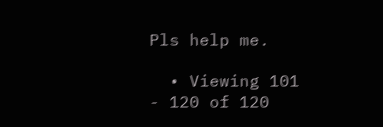Pls help me.

  • Viewing 101 - 120 of 120